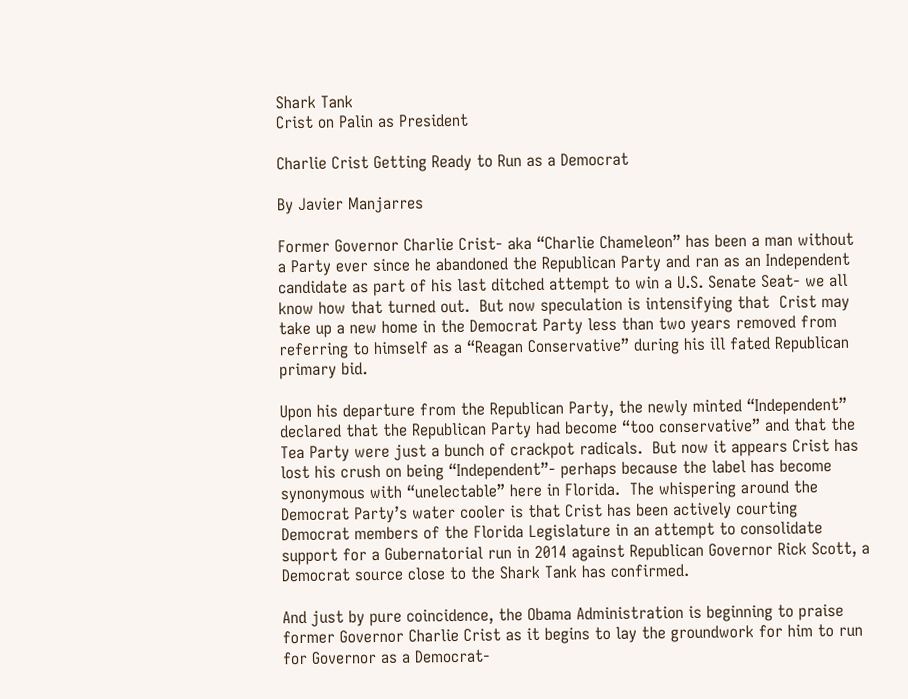Shark Tank
Crist on Palin as President

Charlie Crist Getting Ready to Run as a Democrat

By Javier Manjarres

Former Governor Charlie Crist- aka “Charlie Chameleon” has been a man without a Party ever since he abandoned the Republican Party and ran as an Independent candidate as part of his last ditched attempt to win a U.S. Senate Seat- we all know how that turned out.  But now speculation is intensifying that  Crist may take up a new home in the Democrat Party less than two years removed from referring to himself as a “Reagan Conservative” during his ill fated Republican primary bid.

Upon his departure from the Republican Party, the newly minted “Independent” declared that the Republican Party had become “too conservative” and that the Tea Party were just a bunch of crackpot radicals.  But now it appears Crist has lost his crush on being “Independent”- perhaps because the label has become synonymous with “unelectable” here in Florida.  The whispering around the Democrat Party’s water cooler is that Crist has been actively courting Democrat members of the Florida Legislature in an attempt to consolidate support for a Gubernatorial run in 2014 against Republican Governor Rick Scott, a Democrat source close to the Shark Tank has confirmed.

And just by pure coincidence, the Obama Administration is beginning to praise former Governor Charlie Crist as it begins to lay the groundwork for him to run for Governor as a Democrat-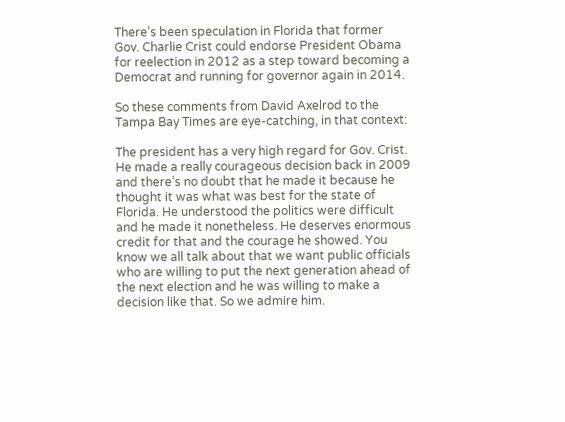There’s been speculation in Florida that former Gov. Charlie Crist could endorse President Obama for reelection in 2012 as a step toward becoming a Democrat and running for governor again in 2014.

So these comments from David Axelrod to the Tampa Bay Times are eye-catching, in that context:

The president has a very high regard for Gov. Crist. He made a really courageous decision back in 2009 and there’s no doubt that he made it because he thought it was what was best for the state of Florida. He understood the politics were difficult and he made it nonetheless. He deserves enormous credit for that and the courage he showed. You know we all talk about that we want public officials who are willing to put the next generation ahead of the next election and he was willing to make a decision like that. So we admire him.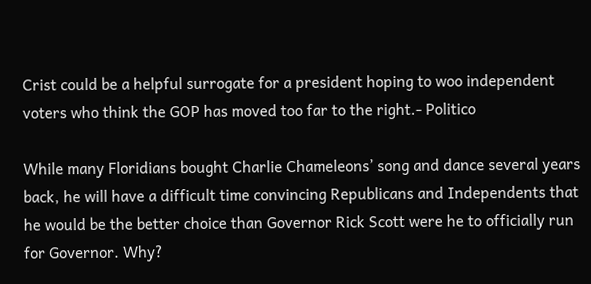Crist could be a helpful surrogate for a president hoping to woo independent voters who think the GOP has moved too far to the right.- Politico

While many Floridians bought Charlie Chameleons’ song and dance several years back, he will have a difficult time convincing Republicans and Independents that he would be the better choice than Governor Rick Scott were he to officially run for Governor. Why?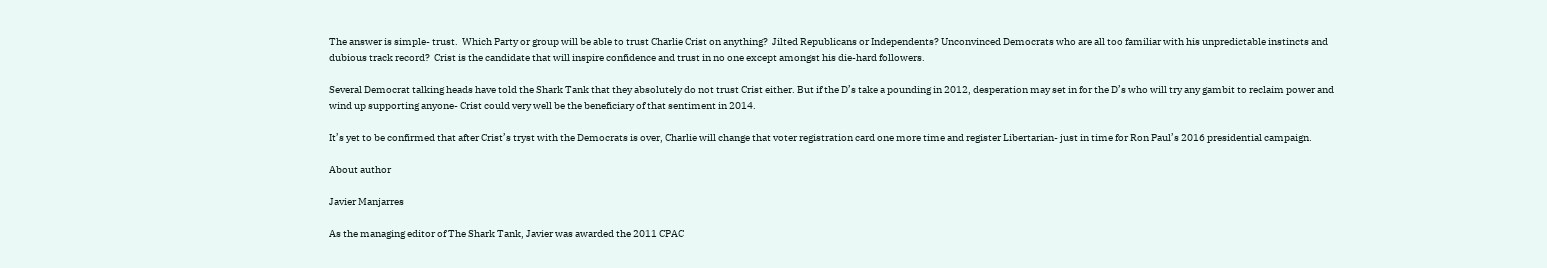The answer is simple- trust.  Which Party or group will be able to trust Charlie Crist on anything?  Jilted Republicans or Independents? Unconvinced Democrats who are all too familiar with his unpredictable instincts and dubious track record?  Crist is the candidate that will inspire confidence and trust in no one except amongst his die-hard followers.

Several Democrat talking heads have told the Shark Tank that they absolutely do not trust Crist either. But if the D’s take a pounding in 2012, desperation may set in for the D’s who will try any gambit to reclaim power and wind up supporting anyone- Crist could very well be the beneficiary of that sentiment in 2014.

It’s yet to be confirmed that after Crist’s tryst with the Democrats is over, Charlie will change that voter registration card one more time and register Libertarian- just in time for Ron Paul’s 2016 presidential campaign.

About author

Javier Manjarres

As the managing editor of The Shark Tank, Javier was awarded the 2011 CPAC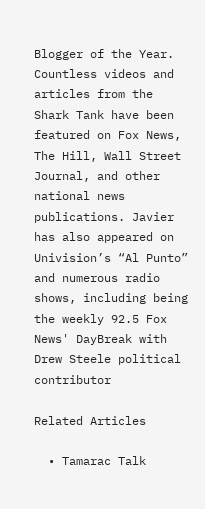Blogger of the Year. Countless videos and articles from the Shark Tank have been featured on Fox News, The Hill, Wall Street Journal, and other national news publications. Javier has also appeared on Univision’s “Al Punto” and numerous radio shows, including being the weekly 92.5 Fox News' DayBreak with Drew Steele political contributor

Related Articles

  • Tamarac Talk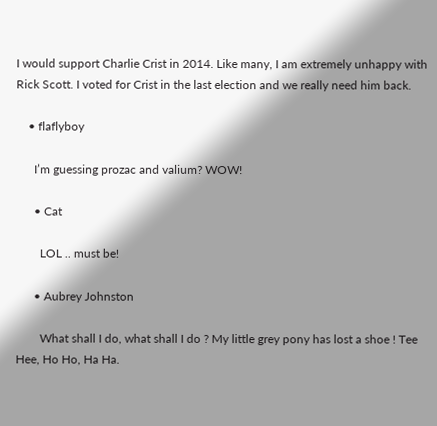I would support Charlie Crist in 2014. Like many, I am extremely unhappy with Rick Scott. I voted for Crist in the last election and we really need him back.

    • flaflyboy

      I’m guessing prozac and valium? WOW!

      • Cat

        LOL .. must be!

      • Aubrey Johnston

        What shall I do, what shall I do ? My little grey pony has lost a shoe ! Tee Hee, Ho Ho, Ha Ha.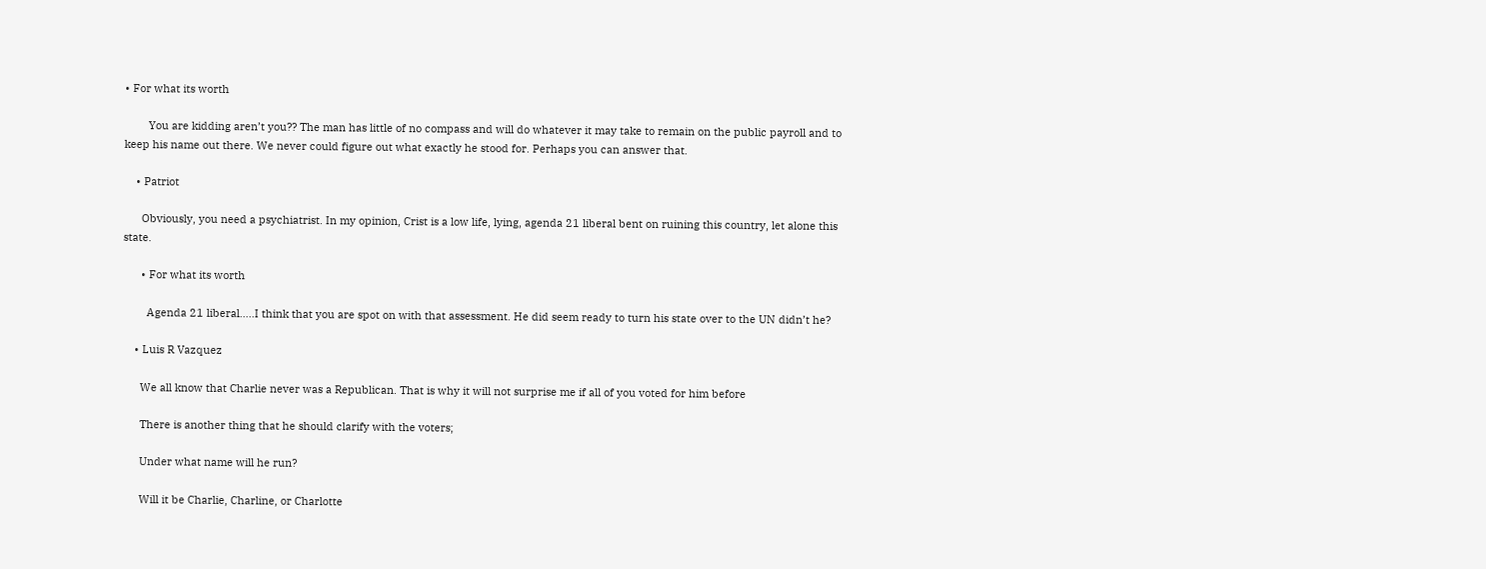• For what its worth

        You are kidding aren’t you?? The man has little of no compass and will do whatever it may take to remain on the public payroll and to keep his name out there. We never could figure out what exactly he stood for. Perhaps you can answer that.

    • Patriot

      Obviously, you need a psychiatrist. In my opinion, Crist is a low life, lying, agenda 21 liberal bent on ruining this country, let alone this state.

      • For what its worth

        Agenda 21 liberal…..I think that you are spot on with that assessment. He did seem ready to turn his state over to the UN didn’t he?

    • Luis R Vazquez

      We all know that Charlie never was a Republican. That is why it will not surprise me if all of you voted for him before

      There is another thing that he should clarify with the voters;

      Under what name will he run?

      Will it be Charlie, Charline, or Charlotte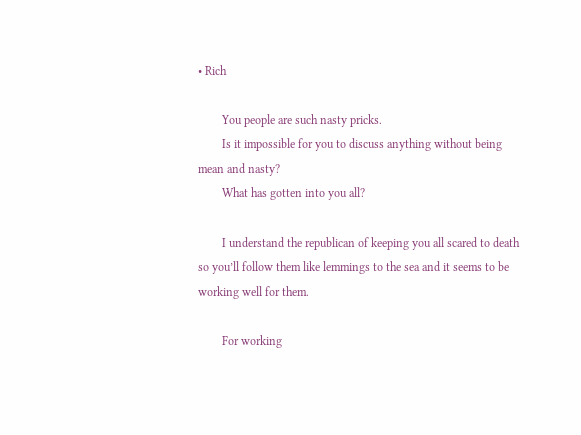• Rich

        You people are such nasty pricks.
        Is it impossible for you to discuss anything without being mean and nasty?
        What has gotten into you all?

        I understand the republican of keeping you all scared to death so you’ll follow them like lemmings to the sea and it seems to be working well for them.

        For working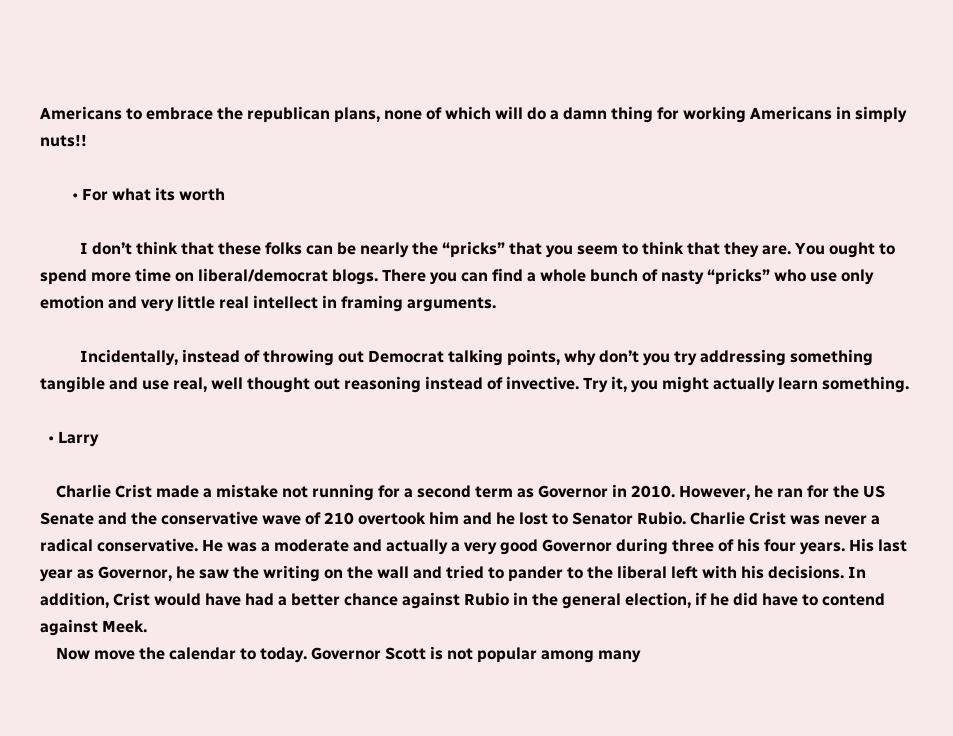Americans to embrace the republican plans, none of which will do a damn thing for working Americans in simply nuts!!

        • For what its worth

          I don’t think that these folks can be nearly the “pricks” that you seem to think that they are. You ought to spend more time on liberal/democrat blogs. There you can find a whole bunch of nasty “pricks” who use only emotion and very little real intellect in framing arguments.

          Incidentally, instead of throwing out Democrat talking points, why don’t you try addressing something tangible and use real, well thought out reasoning instead of invective. Try it, you might actually learn something.

  • Larry

    Charlie Crist made a mistake not running for a second term as Governor in 2010. However, he ran for the US Senate and the conservative wave of 210 overtook him and he lost to Senator Rubio. Charlie Crist was never a radical conservative. He was a moderate and actually a very good Governor during three of his four years. His last year as Governor, he saw the writing on the wall and tried to pander to the liberal left with his decisions. In addition, Crist would have had a better chance against Rubio in the general election, if he did have to contend against Meek.
    Now move the calendar to today. Governor Scott is not popular among many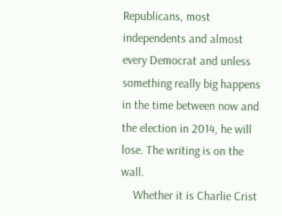Republicans, most independents and almost every Democrat and unless something really big happens in the time between now and the election in 2014, he will lose. The writing is on the wall.
    Whether it is Charlie Crist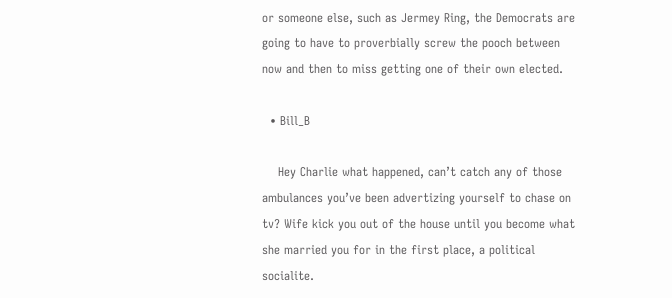or someone else, such as Jermey Ring, the Democrats are going to have to proverbially screw the pooch between now and then to miss getting one of their own elected.

  • Bill_B

    Hey Charlie what happened, can’t catch any of those ambulances you’ve been advertizing yourself to chase on tv? Wife kick you out of the house until you become what she married you for in the first place, a political socialite.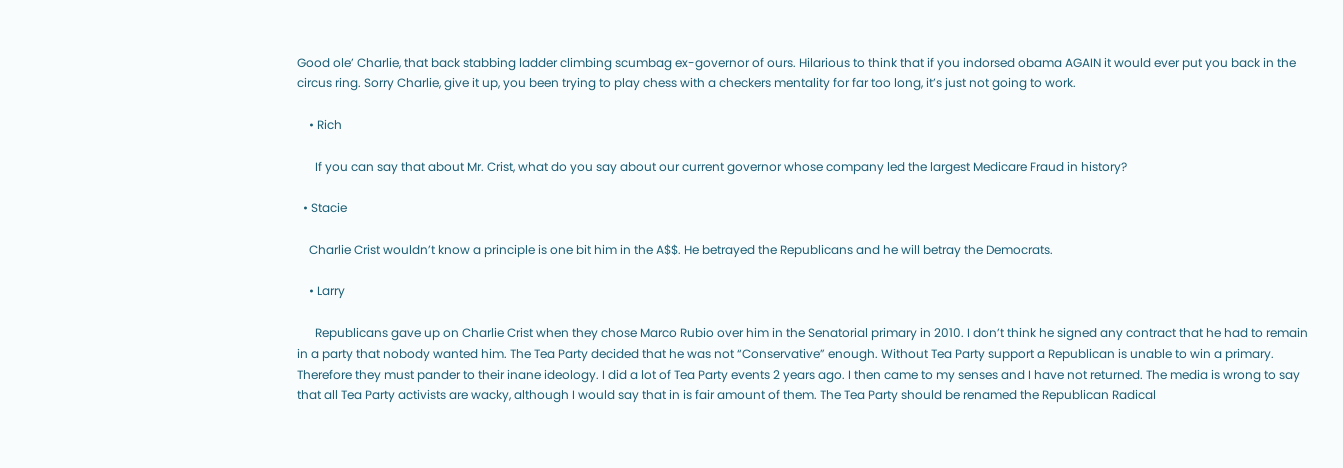Good ole’ Charlie, that back stabbing ladder climbing scumbag ex-governor of ours. Hilarious to think that if you indorsed obama AGAIN it would ever put you back in the circus ring. Sorry Charlie, give it up, you been trying to play chess with a checkers mentality for far too long, it’s just not going to work.

    • Rich

      If you can say that about Mr. Crist, what do you say about our current governor whose company led the largest Medicare Fraud in history?

  • Stacie

    Charlie Crist wouldn’t know a principle is one bit him in the A$$. He betrayed the Republicans and he will betray the Democrats.

    • Larry

      Republicans gave up on Charlie Crist when they chose Marco Rubio over him in the Senatorial primary in 2010. I don’t think he signed any contract that he had to remain in a party that nobody wanted him. The Tea Party decided that he was not “Conservative” enough. Without Tea Party support a Republican is unable to win a primary. Therefore they must pander to their inane ideology. I did a lot of Tea Party events 2 years ago. I then came to my senses and I have not returned. The media is wrong to say that all Tea Party activists are wacky, although I would say that in is fair amount of them. The Tea Party should be renamed the Republican Radical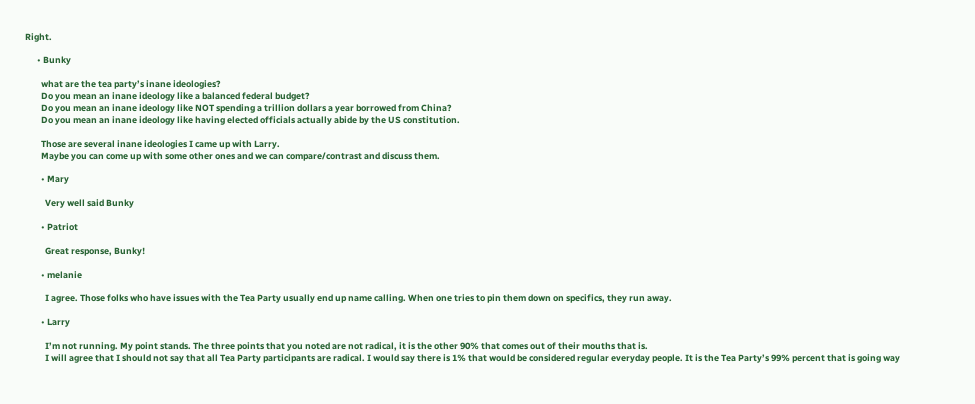Right.

      • Bunky

        what are the tea party’s inane ideologies?
        Do you mean an inane ideology like a balanced federal budget?
        Do you mean an inane ideology like NOT spending a trillion dollars a year borrowed from China?
        Do you mean an inane ideology like having elected officials actually abide by the US constitution.

        Those are several inane ideologies I came up with Larry.
        Maybe you can come up with some other ones and we can compare/contrast and discuss them.

        • Mary

          Very well said Bunky

        • Patriot

          Great response, Bunky!

        • melanie

          I agree. Those folks who have issues with the Tea Party usually end up name calling. When one tries to pin them down on specifics, they run away.

        • Larry

          I’m not running. My point stands. The three points that you noted are not radical, it is the other 90% that comes out of their mouths that is.
          I will agree that I should not say that all Tea Party participants are radical. I would say there is 1% that would be considered regular everyday people. It is the Tea Party’s 99% percent that is going way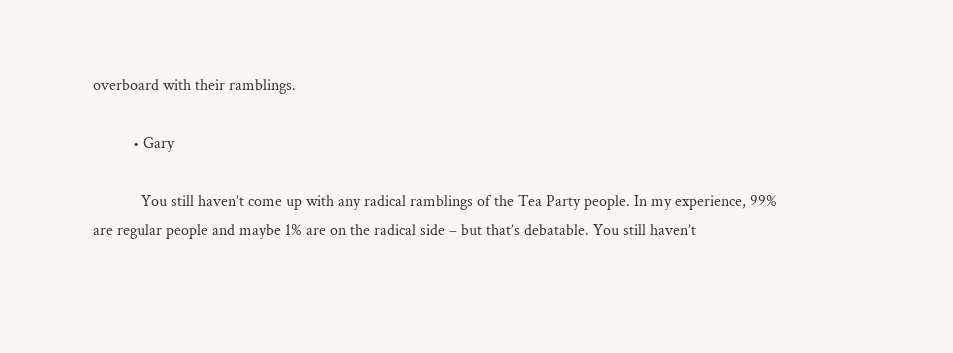overboard with their ramblings.

          • Gary

            You still haven’t come up with any radical ramblings of the Tea Party people. In my experience, 99% are regular people and maybe 1% are on the radical side – but that’s debatable. You still haven’t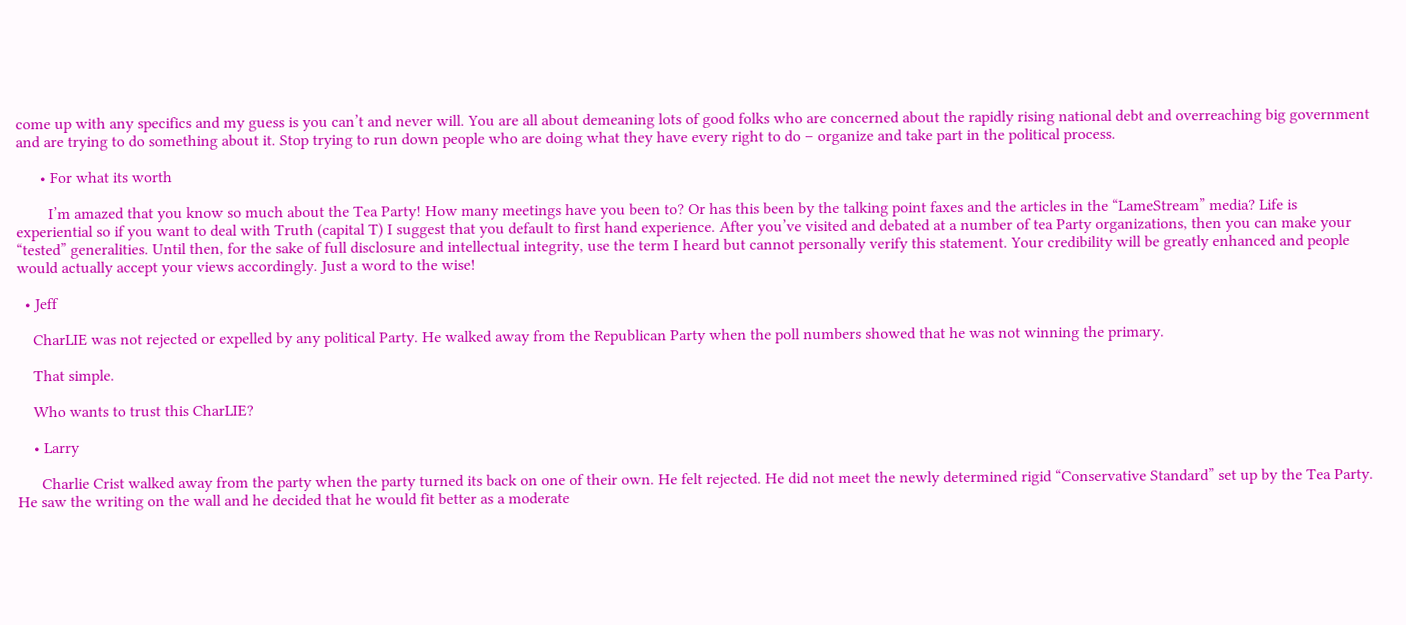come up with any specifics and my guess is you can’t and never will. You are all about demeaning lots of good folks who are concerned about the rapidly rising national debt and overreaching big government and are trying to do something about it. Stop trying to run down people who are doing what they have every right to do – organize and take part in the political process.

      • For what its worth

        I’m amazed that you know so much about the Tea Party! How many meetings have you been to? Or has this been by the talking point faxes and the articles in the “LameStream” media? Life is experiential so if you want to deal with Truth (capital T) I suggest that you default to first hand experience. After you’ve visited and debated at a number of tea Party organizations, then you can make your “tested” generalities. Until then, for the sake of full disclosure and intellectual integrity, use the term I heard but cannot personally verify this statement. Your credibility will be greatly enhanced and people would actually accept your views accordingly. Just a word to the wise!

  • Jeff

    CharLIE was not rejected or expelled by any political Party. He walked away from the Republican Party when the poll numbers showed that he was not winning the primary.

    That simple.

    Who wants to trust this CharLIE?

    • Larry

      Charlie Crist walked away from the party when the party turned its back on one of their own. He felt rejected. He did not meet the newly determined rigid “Conservative Standard” set up by the Tea Party. He saw the writing on the wall and he decided that he would fit better as a moderate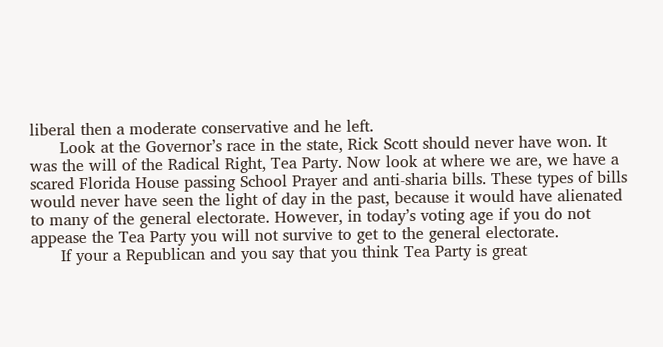liberal then a moderate conservative and he left.
      Look at the Governor’s race in the state, Rick Scott should never have won. It was the will of the Radical Right, Tea Party. Now look at where we are, we have a scared Florida House passing School Prayer and anti-sharia bills. These types of bills would never have seen the light of day in the past, because it would have alienated to many of the general electorate. However, in today’s voting age if you do not appease the Tea Party you will not survive to get to the general electorate.
      If your a Republican and you say that you think Tea Party is great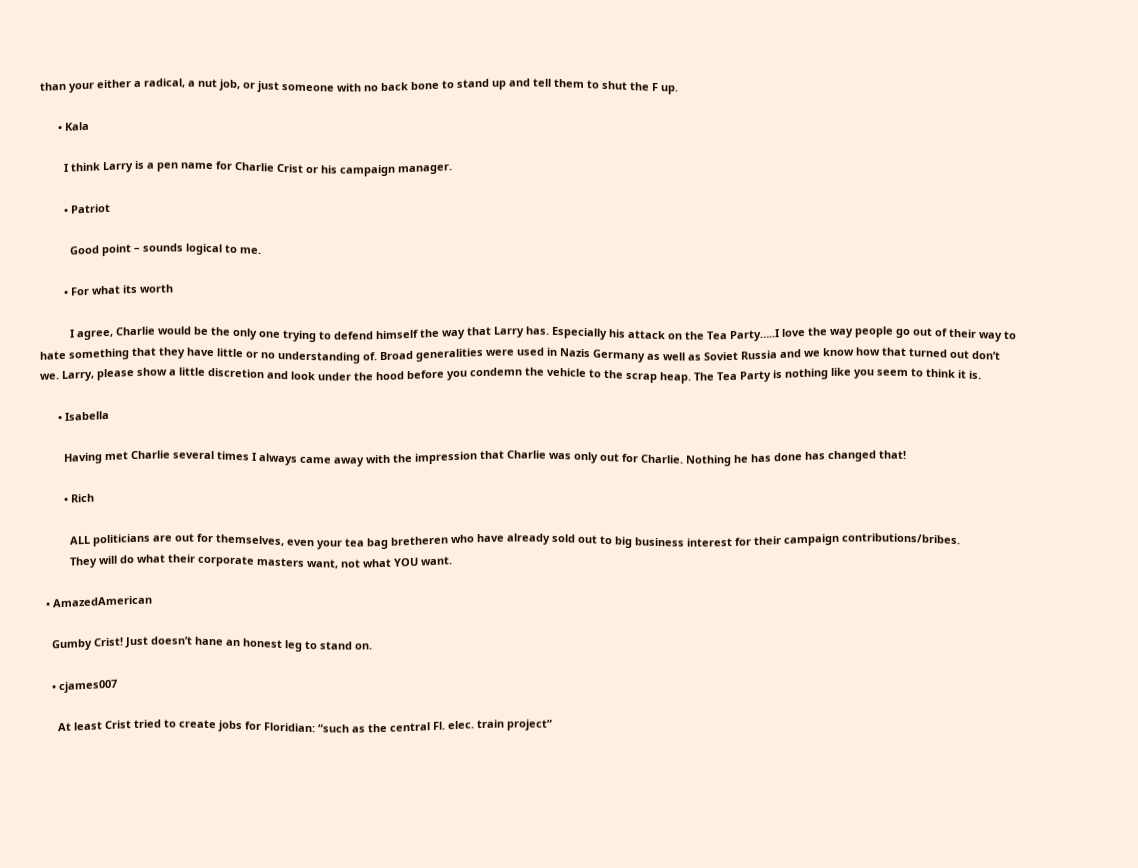than your either a radical, a nut job, or just someone with no back bone to stand up and tell them to shut the F up.

      • Kala

        I think Larry is a pen name for Charlie Crist or his campaign manager.

        • Patriot

          Good point – sounds logical to me.

        • For what its worth

          I agree, Charlie would be the only one trying to defend himself the way that Larry has. Especially his attack on the Tea Party…..I love the way people go out of their way to hate something that they have little or no understanding of. Broad generalities were used in Nazis Germany as well as Soviet Russia and we know how that turned out don’t we. Larry, please show a little discretion and look under the hood before you condemn the vehicle to the scrap heap. The Tea Party is nothing like you seem to think it is.

      • Isabella

        Having met Charlie several times I always came away with the impression that Charlie was only out for Charlie. Nothing he has done has changed that!

        • Rich

          ALL politicians are out for themselves, even your tea bag bretheren who have already sold out to big business interest for their campaign contributions/bribes.
          They will do what their corporate masters want, not what YOU want.

  • AmazedAmerican

    Gumby Crist! Just doesn’t hane an honest leg to stand on.

    • cjames007

      At least Crist tried to create jobs for Floridian: “such as the central Fl. elec. train project”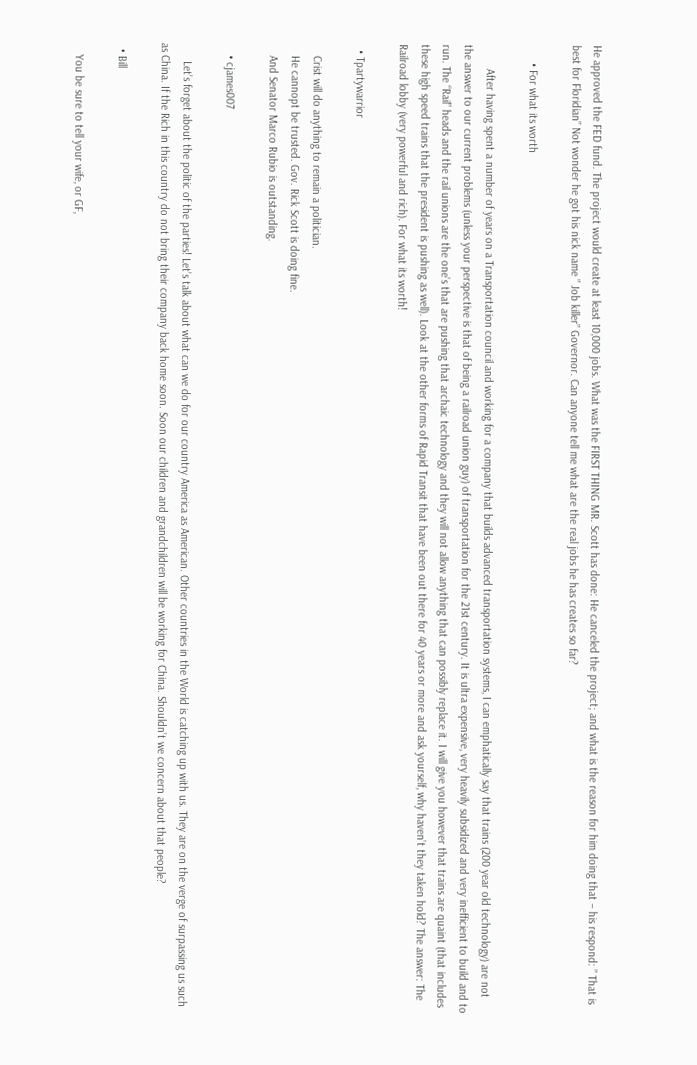He approved the FED fund. The project would create at least 10,000 jobs. What was the FIRST THING MR. Scott has done: He canceled the project; and what is the reason for him doing that – his respond: ” That is best for Floridian” Not wonder he got his nick name ” Job killer” Governor. Can anyone tell me what are the real jobs he has creates so far?

      • For what its worth

        After having spent a number of years on a Transportation council and working for a company that builds advanced transportation systems, I can emphatically say that trains (200 year old technology) are not the answer to our current problems (unless your perspective is that of being a railroad union guy) of transportation for the 21st century. It is ultra expensive, very heavily subsidized and very inefficient to build and to run. The “Rail” heads and the rail unions are the one’s that are pushing that archaic technology and they will not allow anything that can possibly replace it. I will give you however that trains are quaint (that includes these high speed trains that the president is pushing as well). Look at the other forms of Rapid Transit that have been out there for 40 years or more and ask yourself, why haven’t they taken hold? The answer: The Railroad lobby (very powerful and rich). For what its worth!

  • Tpartywarrior

    Crist will do anything to remain a politician.
    He cannopt be trusted. Gov. Rick Scott is doing fine.
    And Senator Marco Rubio is outstanding.

    • cjames007

      Let’s forget about the politic of the parties! Let’s talk about what can we do for our country America as American. Other countries in the World is catching up with us. They are on the verge of surpassing us such as China. If the Rich in this country do not bring their company back home soon. Soon our children and grandchildren will be working for China. Shouldn’t we concern about that people?

  • Bill

    You be sure to tell your wife, or GF,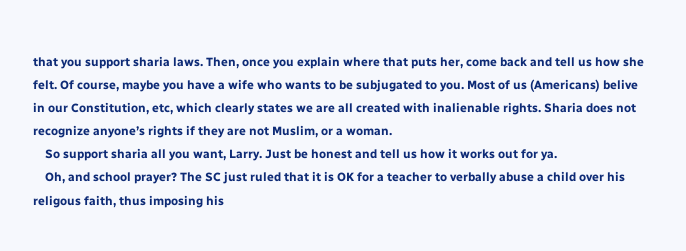that you support sharia laws. Then, once you explain where that puts her, come back and tell us how she felt. Of course, maybe you have a wife who wants to be subjugated to you. Most of us (Americans) belive in our Constitution, etc, which clearly states we are all created with inalienable rights. Sharia does not recognize anyone’s rights if they are not Muslim, or a woman.
    So support sharia all you want, Larry. Just be honest and tell us how it works out for ya.
    Oh, and school prayer? The SC just ruled that it is OK for a teacher to verbally abuse a child over his religous faith, thus imposing his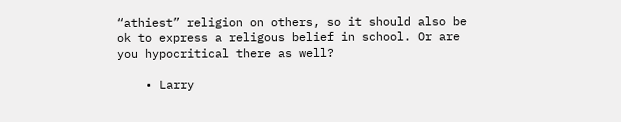“athiest” religion on others, so it should also be ok to express a religous belief in school. Or are you hypocritical there as well?

    • Larry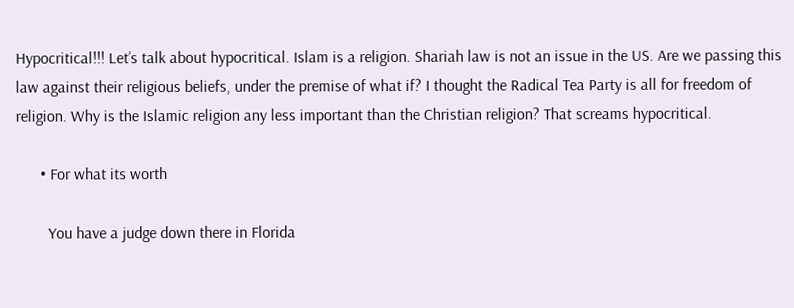Hypocritical!!! Let’s talk about hypocritical. Islam is a religion. Shariah law is not an issue in the US. Are we passing this law against their religious beliefs, under the premise of what if? I thought the Radical Tea Party is all for freedom of religion. Why is the Islamic religion any less important than the Christian religion? That screams hypocritical.

      • For what its worth

        You have a judge down there in Florida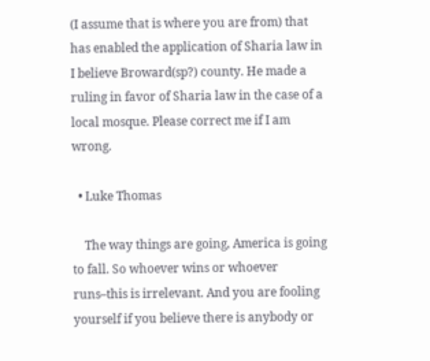(I assume that is where you are from) that has enabled the application of Sharia law in I believe Broward(sp?) county. He made a ruling in favor of Sharia law in the case of a local mosque. Please correct me if I am wrong.

  • Luke Thomas

    The way things are going, America is going to fall. So whoever wins or whoever runs–this is irrelevant. And you are fooling yourself if you believe there is anybody or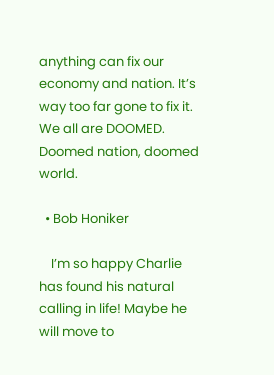anything can fix our economy and nation. It’s way too far gone to fix it. We all are DOOMED. Doomed nation, doomed world.

  • Bob Honiker

    I’m so happy Charlie has found his natural calling in life! Maybe he will move to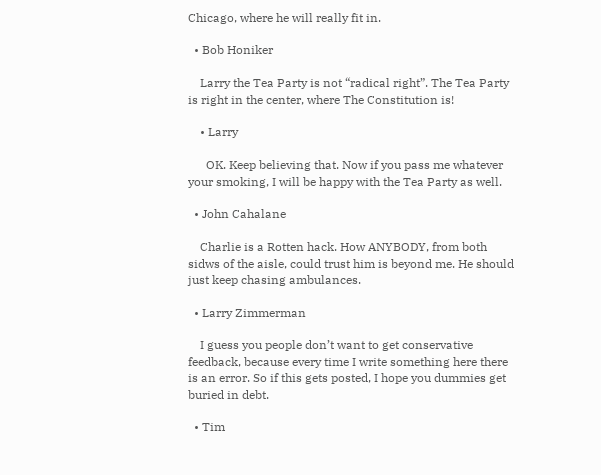Chicago, where he will really fit in.

  • Bob Honiker

    Larry the Tea Party is not “radical right”. The Tea Party is right in the center, where The Constitution is!

    • Larry

      OK. Keep believing that. Now if you pass me whatever your smoking, I will be happy with the Tea Party as well.

  • John Cahalane

    Charlie is a Rotten hack. How ANYBODY, from both sidws of the aisle, could trust him is beyond me. He should just keep chasing ambulances.

  • Larry Zimmerman

    I guess you people don’t want to get conservative feedback, because every time I write something here there is an error. So if this gets posted, I hope you dummies get buried in debt.

  • Tim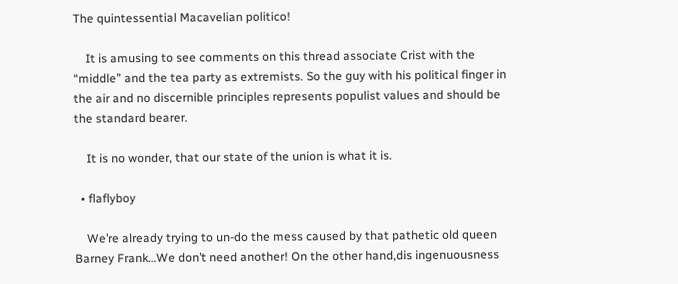The quintessential Macavelian politico!

    It is amusing to see comments on this thread associate Crist with the “middle” and the tea party as extremists. So the guy with his political finger in the air and no discernible principles represents populist values and should be the standard bearer.

    It is no wonder, that our state of the union is what it is.

  • flaflyboy

    We’re already trying to un-do the mess caused by that pathetic old queen Barney Frank…We don’t need another! On the other hand,dis ingenuousness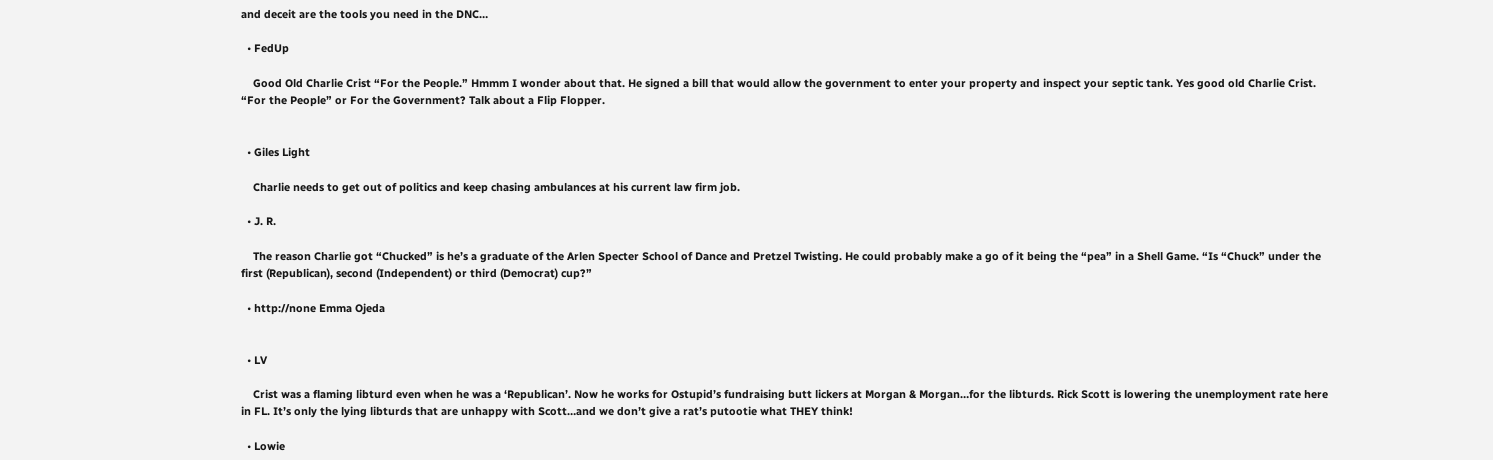and deceit are the tools you need in the DNC…

  • FedUp

    Good Old Charlie Crist “For the People.” Hmmm I wonder about that. He signed a bill that would allow the government to enter your property and inspect your septic tank. Yes good old Charlie Crist. “For the People” or For the Government? Talk about a Flip Flopper.


  • Giles Light

    Charlie needs to get out of politics and keep chasing ambulances at his current law firm job.

  • J. R.

    The reason Charlie got “Chucked” is he’s a graduate of the Arlen Specter School of Dance and Pretzel Twisting. He could probably make a go of it being the “pea” in a Shell Game. “Is “Chuck” under the first (Republican), second (Independent) or third (Democrat) cup?”

  • http://none Emma Ojeda


  • LV

    Crist was a flaming libturd even when he was a ‘Republican’. Now he works for Ostupid’s fundraising butt lickers at Morgan & Morgan…for the libturds. Rick Scott is lowering the unemployment rate here in FL. It’s only the lying libturds that are unhappy with Scott…and we don’t give a rat’s putootie what THEY think!

  • Lowie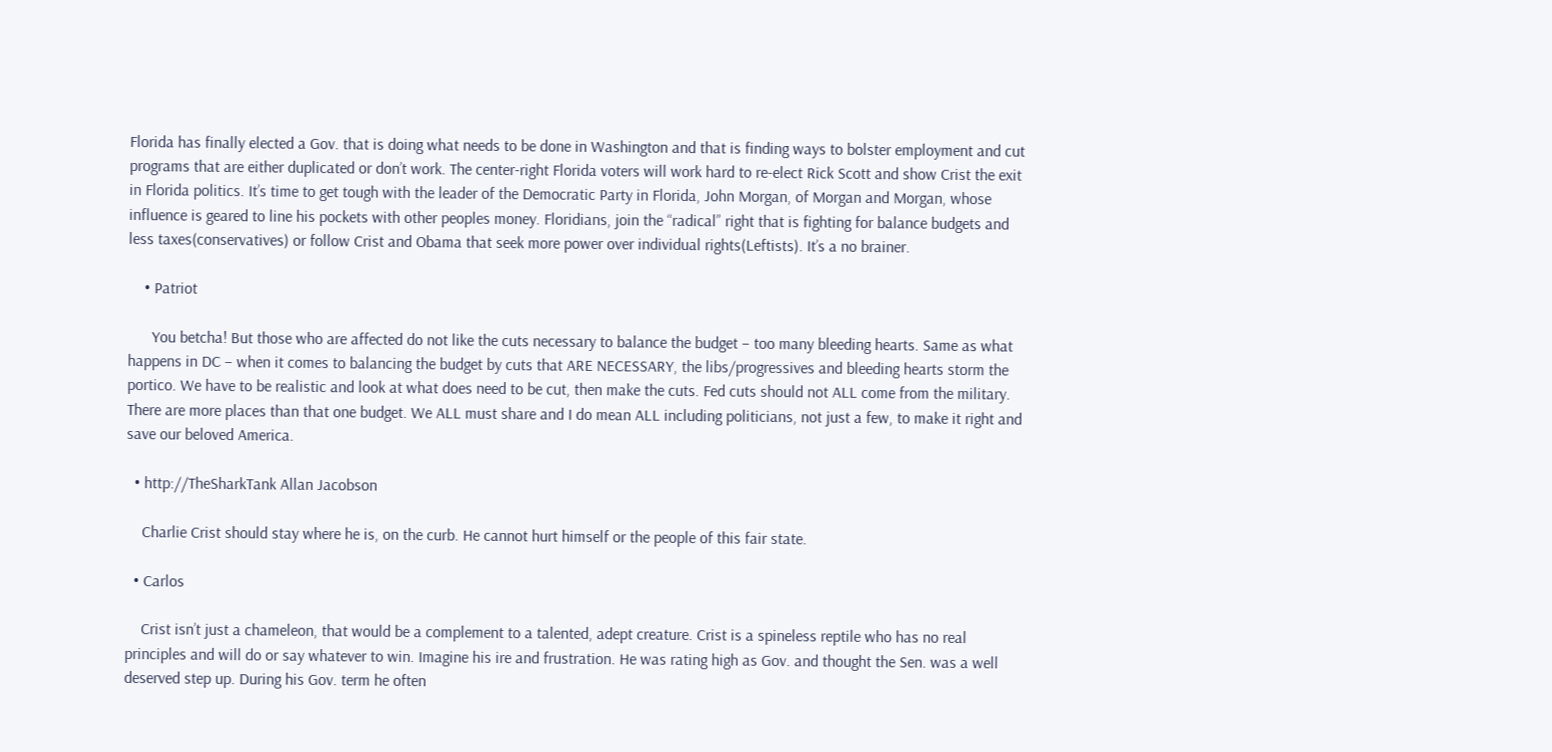Florida has finally elected a Gov. that is doing what needs to be done in Washington and that is finding ways to bolster employment and cut programs that are either duplicated or don’t work. The center-right Florida voters will work hard to re-elect Rick Scott and show Crist the exit in Florida politics. It’s time to get tough with the leader of the Democratic Party in Florida, John Morgan, of Morgan and Morgan, whose influence is geared to line his pockets with other peoples money. Floridians, join the “radical” right that is fighting for balance budgets and less taxes(conservatives) or follow Crist and Obama that seek more power over individual rights(Leftists). It’s a no brainer.

    • Patriot

      You betcha! But those who are affected do not like the cuts necessary to balance the budget – too many bleeding hearts. Same as what happens in DC – when it comes to balancing the budget by cuts that ARE NECESSARY, the libs/progressives and bleeding hearts storm the portico. We have to be realistic and look at what does need to be cut, then make the cuts. Fed cuts should not ALL come from the military. There are more places than that one budget. We ALL must share and I do mean ALL including politicians, not just a few, to make it right and save our beloved America.

  • http://TheSharkTank Allan Jacobson

    Charlie Crist should stay where he is, on the curb. He cannot hurt himself or the people of this fair state.

  • Carlos

    Crist isn’t just a chameleon, that would be a complement to a talented, adept creature. Crist is a spineless reptile who has no real principles and will do or say whatever to win. Imagine his ire and frustration. He was rating high as Gov. and thought the Sen. was a well deserved step up. During his Gov. term he often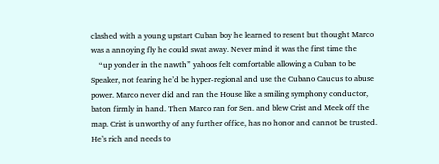clashed with a young upstart Cuban boy he learned to resent but thought Marco was a annoying fly he could swat away. Never mind it was the first time the
    “up yonder in the nawth” yahoos felt comfortable allowing a Cuban to be Speaker, not fearing he’d be hyper-regional and use the Cubano Caucus to abuse power. Marco never did and ran the House like a smiling symphony conductor, baton firmly in hand. Then Marco ran for Sen. and blew Crist and Meek off the map. Crist is unworthy of any further office, has no honor and cannot be trusted. He’s rich and needs to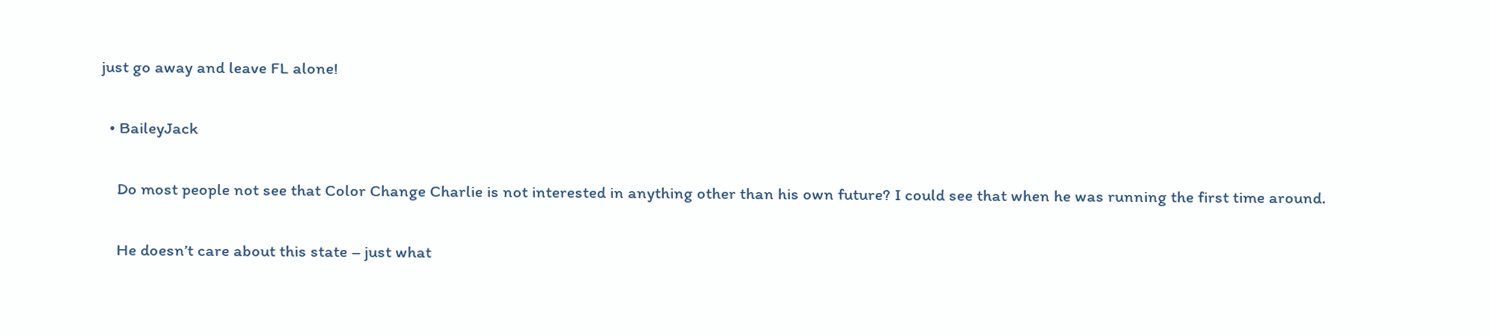just go away and leave FL alone!

  • BaileyJack

    Do most people not see that Color Change Charlie is not interested in anything other than his own future? I could see that when he was running the first time around.

    He doesn’t care about this state – just what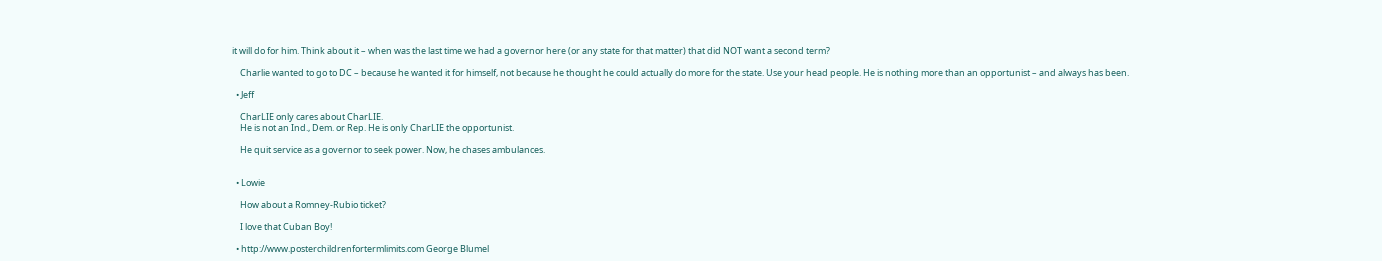it will do for him. Think about it – when was the last time we had a governor here (or any state for that matter) that did NOT want a second term?

    Charlie wanted to go to DC – because he wanted it for himself, not because he thought he could actually do more for the state. Use your head people. He is nothing more than an opportunist – and always has been.

  • Jeff

    CharLIE only cares about CharLIE.
    He is not an Ind., Dem. or Rep. He is only CharLIE the opportunist.

    He quit service as a governor to seek power. Now, he chases ambulances.


  • Lowie

    How about a Romney-Rubio ticket?

    I love that Cuban Boy!

  • http://www.posterchildrenfortermlimits.com George Blumel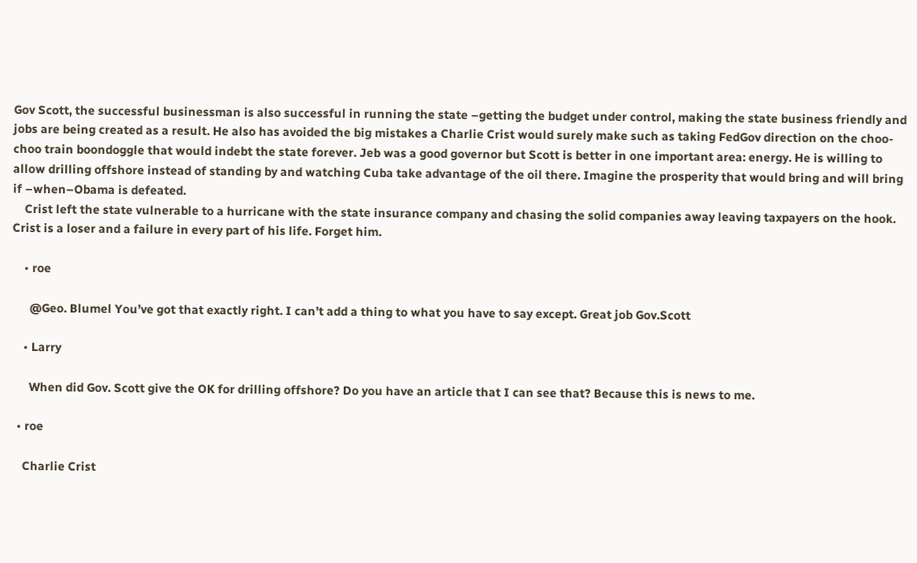Gov Scott, the successful businessman is also successful in running the state –getting the budget under control, making the state business friendly and jobs are being created as a result. He also has avoided the big mistakes a Charlie Crist would surely make such as taking FedGov direction on the choo-choo train boondoggle that would indebt the state forever. Jeb was a good governor but Scott is better in one important area: energy. He is willing to allow drilling offshore instead of standing by and watching Cuba take advantage of the oil there. Imagine the prosperity that would bring and will bring if –when–Obama is defeated.
    Crist left the state vulnerable to a hurricane with the state insurance company and chasing the solid companies away leaving taxpayers on the hook. Crist is a loser and a failure in every part of his life. Forget him.

    • roe

      @Geo. Blumel You’ve got that exactly right. I can’t add a thing to what you have to say except. Great job Gov.Scott

    • Larry

      When did Gov. Scott give the OK for drilling offshore? Do you have an article that I can see that? Because this is news to me.

  • roe

    Charlie Crist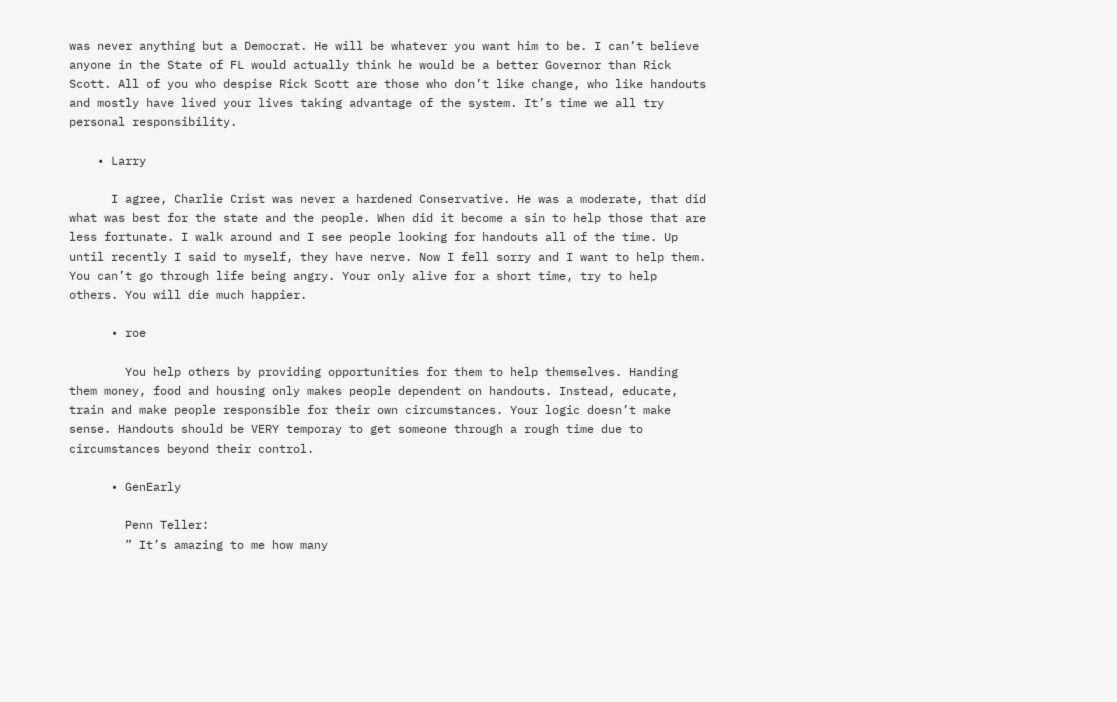was never anything but a Democrat. He will be whatever you want him to be. I can’t believe anyone in the State of FL would actually think he would be a better Governor than Rick Scott. All of you who despise Rick Scott are those who don’t like change, who like handouts and mostly have lived your lives taking advantage of the system. It’s time we all try personal responsibility.

    • Larry

      I agree, Charlie Crist was never a hardened Conservative. He was a moderate, that did what was best for the state and the people. When did it become a sin to help those that are less fortunate. I walk around and I see people looking for handouts all of the time. Up until recently I said to myself, they have nerve. Now I fell sorry and I want to help them. You can’t go through life being angry. Your only alive for a short time, try to help others. You will die much happier.

      • roe

        You help others by providing opportunities for them to help themselves. Handing them money, food and housing only makes people dependent on handouts. Instead, educate, train and make people responsible for their own circumstances. Your logic doesn’t make sense. Handouts should be VERY temporay to get someone through a rough time due to circumstances beyond their control.

      • GenEarly

        Penn Teller:
        ” It’s amazing to me how many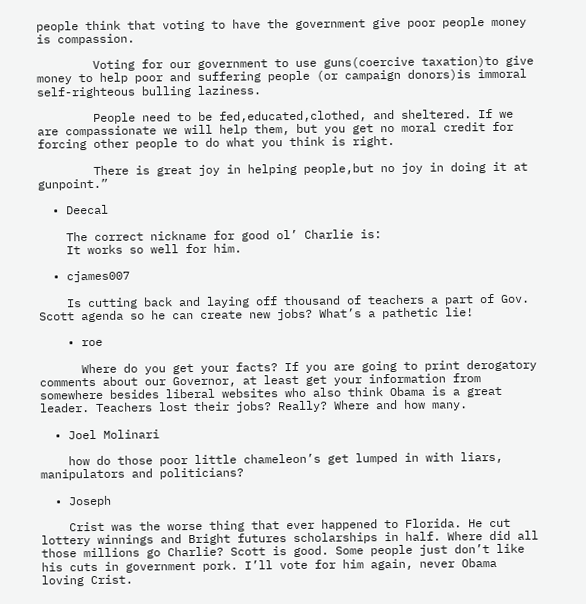people think that voting to have the government give poor people money is compassion.

        Voting for our government to use guns(coercive taxation)to give money to help poor and suffering people (or campaign donors)is immoral self-righteous bulling laziness.

        People need to be fed,educated,clothed, and sheltered. If we are compassionate we will help them, but you get no moral credit for forcing other people to do what you think is right.

        There is great joy in helping people,but no joy in doing it at gunpoint.”

  • Deecal

    The correct nickname for good ol’ Charlie is:
    It works so well for him.

  • cjames007

    Is cutting back and laying off thousand of teachers a part of Gov. Scott agenda so he can create new jobs? What’s a pathetic lie!

    • roe

      Where do you get your facts? If you are going to print derogatory comments about our Governor, at least get your information from somewhere besides liberal websites who also think Obama is a great leader. Teachers lost their jobs? Really? Where and how many.

  • Joel Molinari

    how do those poor little chameleon’s get lumped in with liars, manipulators and politicians?

  • Joseph

    Crist was the worse thing that ever happened to Florida. He cut lottery winnings and Bright futures scholarships in half. Where did all those millions go Charlie? Scott is good. Some people just don’t like his cuts in government pork. I’ll vote for him again, never Obama loving Crist.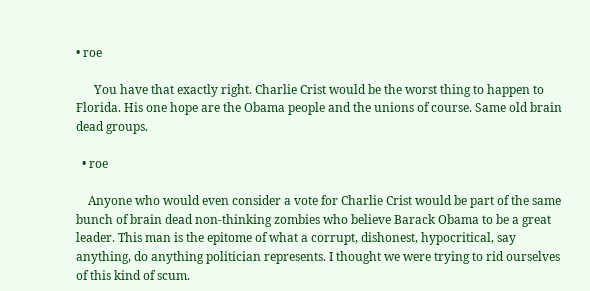• roe

      You have that exactly right. Charlie Crist would be the worst thing to happen to Florida. His one hope are the Obama people and the unions of course. Same old brain dead groups.

  • roe

    Anyone who would even consider a vote for Charlie Crist would be part of the same bunch of brain dead non-thinking zombies who believe Barack Obama to be a great leader. This man is the epitome of what a corrupt, dishonest, hypocritical, say anything, do anything politician represents. I thought we were trying to rid ourselves of this kind of scum.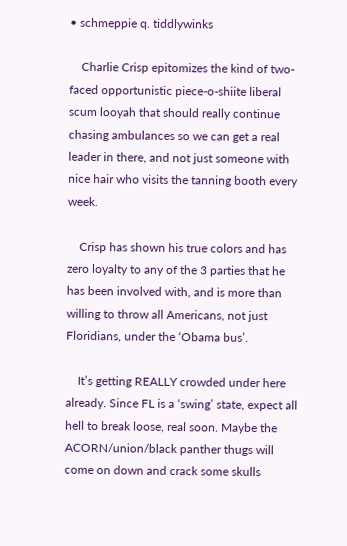• schmeppie q. tiddlywinks

    Charlie Crisp epitomizes the kind of two-faced opportunistic piece-o-shiite liberal scum looyah that should really continue chasing ambulances so we can get a real leader in there, and not just someone with nice hair who visits the tanning booth every week.

    Crisp has shown his true colors and has zero loyalty to any of the 3 parties that he has been involved with, and is more than willing to throw all Americans, not just Floridians, under the ‘Obama bus’.

    It’s getting REALLY crowded under here already. Since FL is a ‘swing’ state, expect all hell to break loose, real soon. Maybe the ACORN/union/black panther thugs will come on down and crack some skulls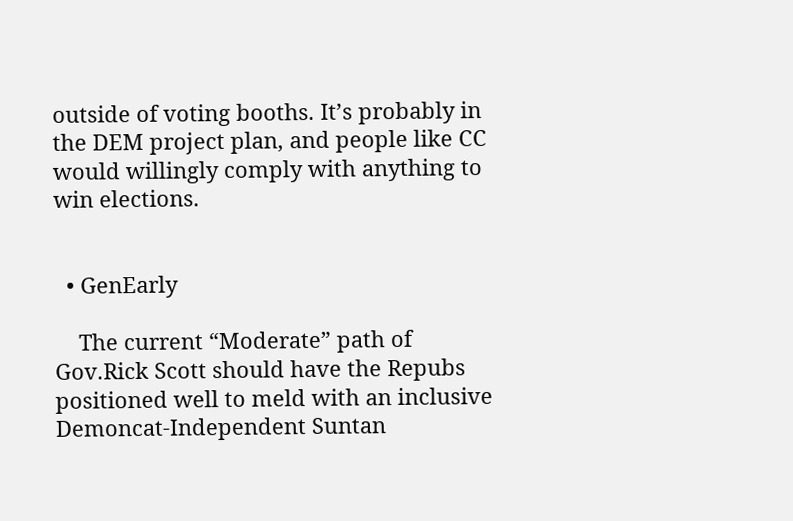outside of voting booths. It’s probably in the DEM project plan, and people like CC would willingly comply with anything to win elections.


  • GenEarly

    The current “Moderate” path of Gov.Rick Scott should have the Repubs positioned well to meld with an inclusive Demoncat-Independent Suntan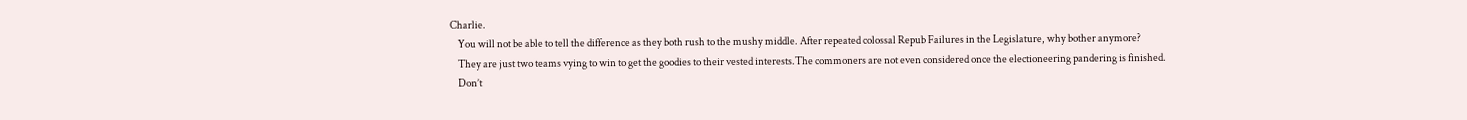Charlie.
    You will not be able to tell the difference as they both rush to the mushy middle. After repeated colossal Repub Failures in the Legislature, why bother anymore?
    They are just two teams vying to win to get the goodies to their vested interests.The commoners are not even considered once the electioneering pandering is finished.
    Don’t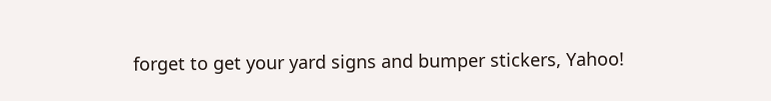forget to get your yard signs and bumper stickers, Yahoo!